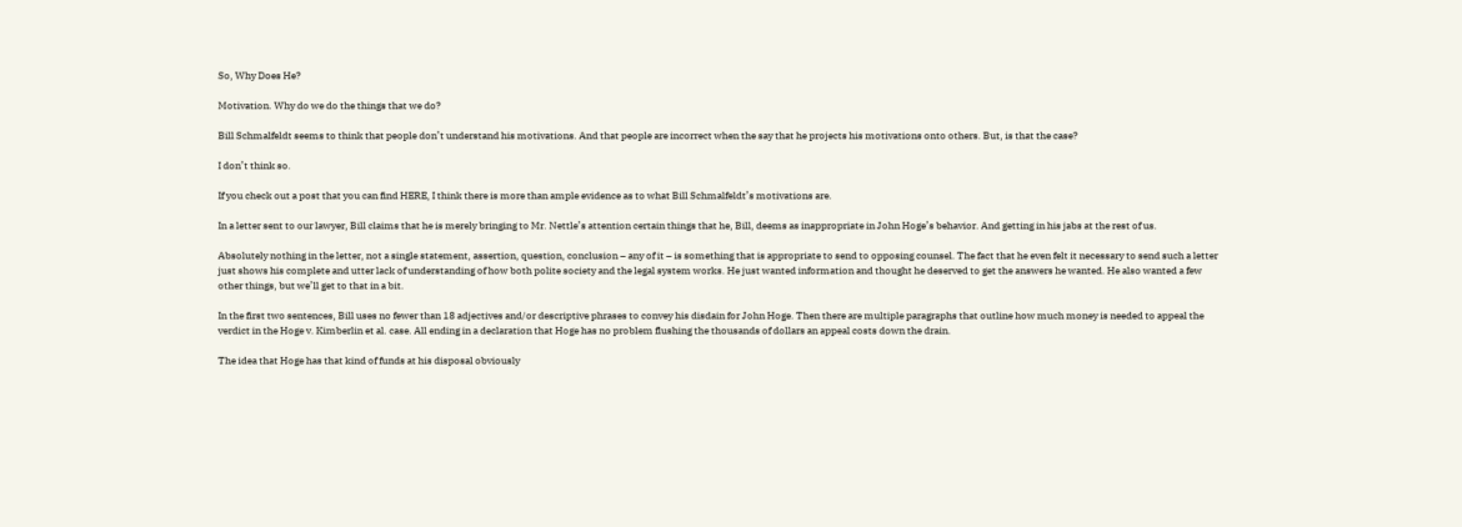So, Why Does He?

Motivation. Why do we do the things that we do?

Bill Schmalfeldt seems to think that people don’t understand his motivations. And that people are incorrect when the say that he projects his motivations onto others. But, is that the case?

I don’t think so.

If you check out a post that you can find HERE, I think there is more than ample evidence as to what Bill Schmalfeldt’s motivations are.

In a letter sent to our lawyer, Bill claims that he is merely bringing to Mr. Nettle’s attention certain things that he, Bill, deems as inappropriate in John Hoge’s behavior. And getting in his jabs at the rest of us.

Absolutely nothing in the letter, not a single statement, assertion, question, conclusion – any of it – is something that is appropriate to send to opposing counsel. The fact that he even felt it necessary to send such a letter just shows his complete and utter lack of understanding of how both polite society and the legal system works. He just wanted information and thought he deserved to get the answers he wanted. He also wanted a few other things, but we’ll get to that in a bit.

In the first two sentences, Bill uses no fewer than 18 adjectives and/or descriptive phrases to convey his disdain for John Hoge. Then there are multiple paragraphs that outline how much money is needed to appeal the verdict in the Hoge v. Kimberlin et al. case. All ending in a declaration that Hoge has no problem flushing the thousands of dollars an appeal costs down the drain.

The idea that Hoge has that kind of funds at his disposal obviously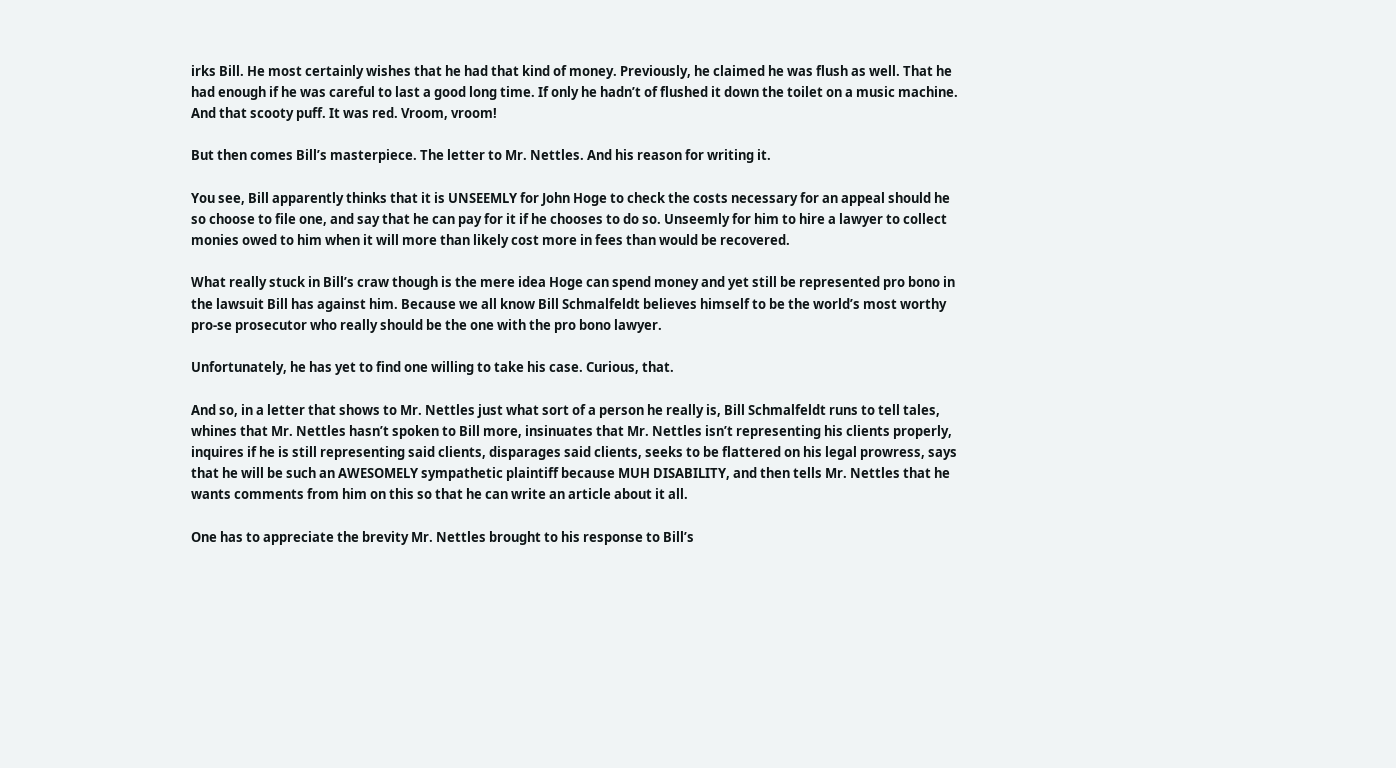irks Bill. He most certainly wishes that he had that kind of money. Previously, he claimed he was flush as well. That he had enough if he was careful to last a good long time. If only he hadn’t of flushed it down the toilet on a music machine. And that scooty puff. It was red. Vroom, vroom!

But then comes Bill’s masterpiece. The letter to Mr. Nettles. And his reason for writing it.

You see, Bill apparently thinks that it is UNSEEMLY for John Hoge to check the costs necessary for an appeal should he so choose to file one, and say that he can pay for it if he chooses to do so. Unseemly for him to hire a lawyer to collect monies owed to him when it will more than likely cost more in fees than would be recovered.

What really stuck in Bill’s craw though is the mere idea Hoge can spend money and yet still be represented pro bono in the lawsuit Bill has against him. Because we all know Bill Schmalfeldt believes himself to be the world’s most worthy pro-se prosecutor who really should be the one with the pro bono lawyer.

Unfortunately, he has yet to find one willing to take his case. Curious, that.

And so, in a letter that shows to Mr. Nettles just what sort of a person he really is, Bill Schmalfeldt runs to tell tales, whines that Mr. Nettles hasn’t spoken to Bill more, insinuates that Mr. Nettles isn’t representing his clients properly, inquires if he is still representing said clients, disparages said clients, seeks to be flattered on his legal prowress, says that he will be such an AWESOMELY sympathetic plaintiff because MUH DISABILITY, and then tells Mr. Nettles that he wants comments from him on this so that he can write an article about it all.

One has to appreciate the brevity Mr. Nettles brought to his response to Bill’s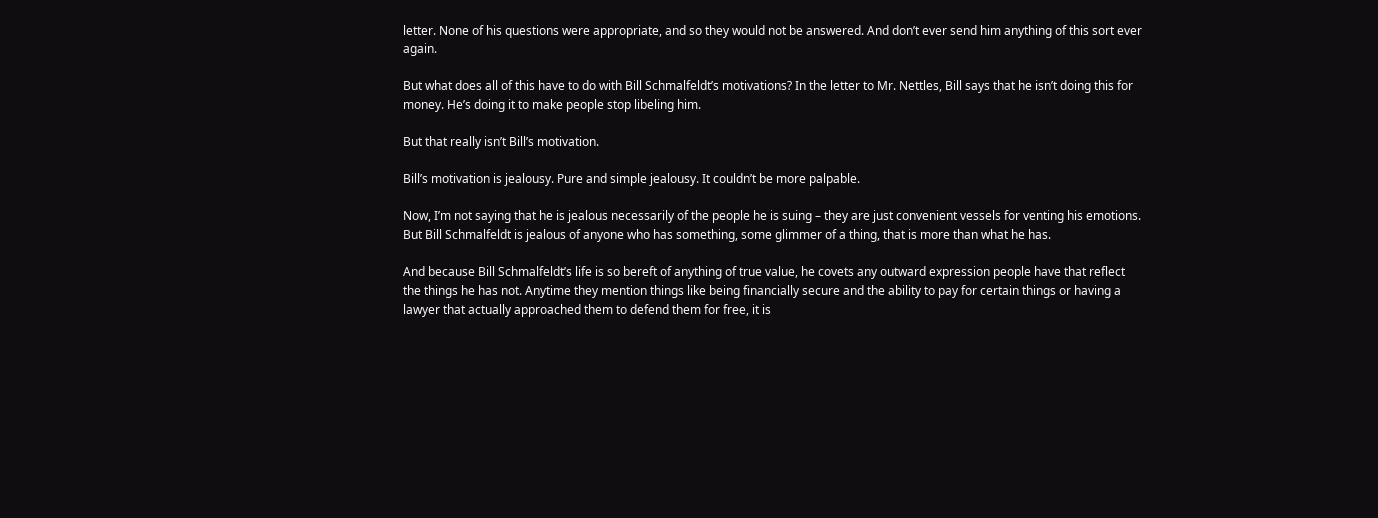letter. None of his questions were appropriate, and so they would not be answered. And don’t ever send him anything of this sort ever again.

But what does all of this have to do with Bill Schmalfeldt’s motivations? In the letter to Mr. Nettles, Bill says that he isn’t doing this for money. He’s doing it to make people stop libeling him.

But that really isn’t Bill’s motivation.

Bill’s motivation is jealousy. Pure and simple jealousy. It couldn’t be more palpable.

Now, I’m not saying that he is jealous necessarily of the people he is suing – they are just convenient vessels for venting his emotions. But Bill Schmalfeldt is jealous of anyone who has something, some glimmer of a thing, that is more than what he has.

And because Bill Schmalfeldt’s life is so bereft of anything of true value, he covets any outward expression people have that reflect the things he has not. Anytime they mention things like being financially secure and the ability to pay for certain things or having a lawyer that actually approached them to defend them for free, it is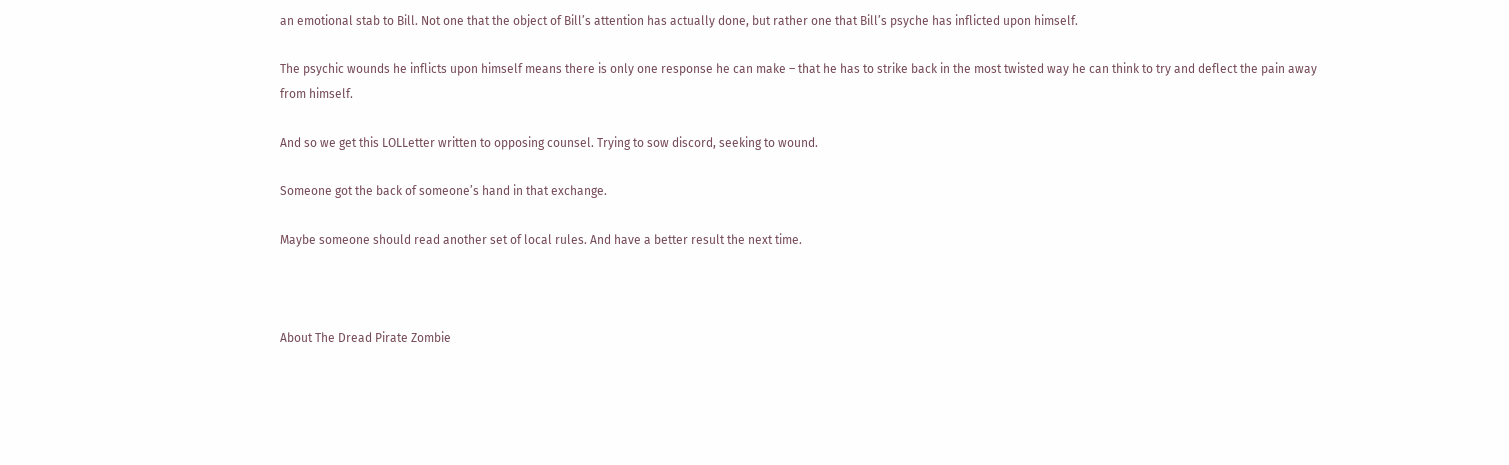an emotional stab to Bill. Not one that the object of Bill’s attention has actually done, but rather one that Bill’s psyche has inflicted upon himself.

The psychic wounds he inflicts upon himself means there is only one response he can make – that he has to strike back in the most twisted way he can think to try and deflect the pain away from himself.

And so we get this LOLLetter written to opposing counsel. Trying to sow discord, seeking to wound.

Someone got the back of someone’s hand in that exchange.

Maybe someone should read another set of local rules. And have a better result the next time.



About The Dread Pirate Zombie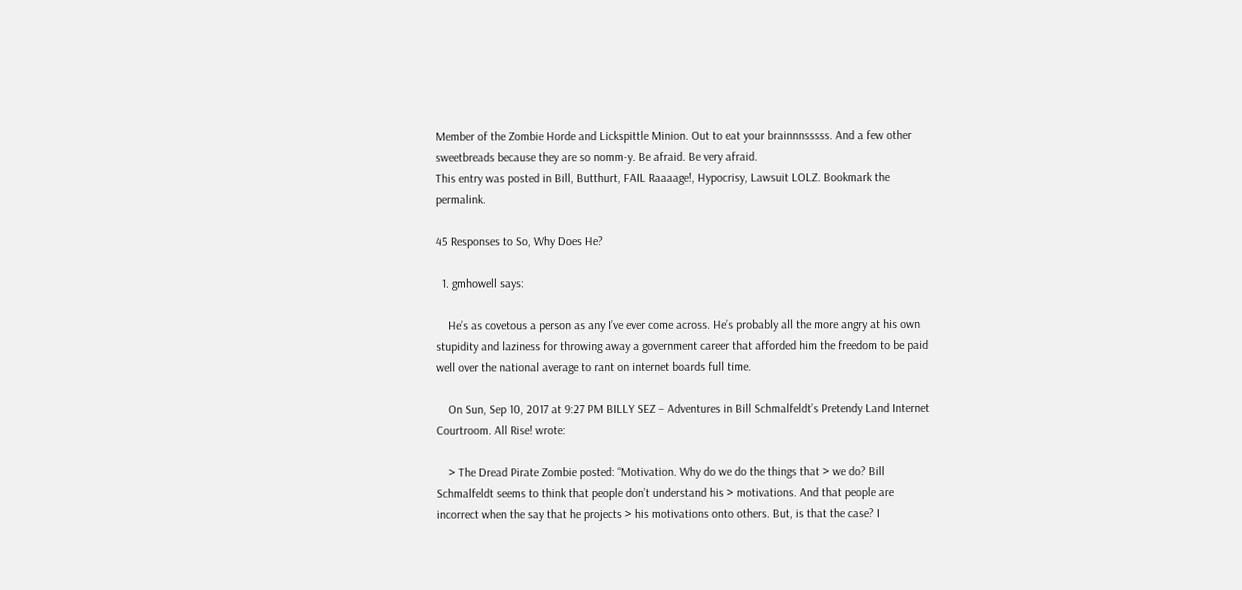Member of the Zombie Horde and Lickspittle Minion. Out to eat your brainnnsssss. And a few other sweetbreads because they are so nomm-y. Be afraid. Be very afraid.
This entry was posted in Bill, Butthurt, FAIL Raaaage!, Hypocrisy, Lawsuit LOLZ. Bookmark the permalink.

45 Responses to So, Why Does He?

  1. gmhowell says:

    He’s as covetous a person as any I’ve ever come across. He’s probably all the more angry at his own stupidity and laziness for throwing away a government career that afforded him the freedom to be paid well over the national average to rant on internet boards full time.

    On Sun, Sep 10, 2017 at 9:27 PM BILLY SEZ – Adventures in Bill Schmalfeldt’s Pretendy Land Internet Courtroom. All Rise! wrote:

    > The Dread Pirate Zombie posted: “Motivation. Why do we do the things that > we do? Bill Schmalfeldt seems to think that people don’t understand his > motivations. And that people are incorrect when the say that he projects > his motivations onto others. But, is that the case? I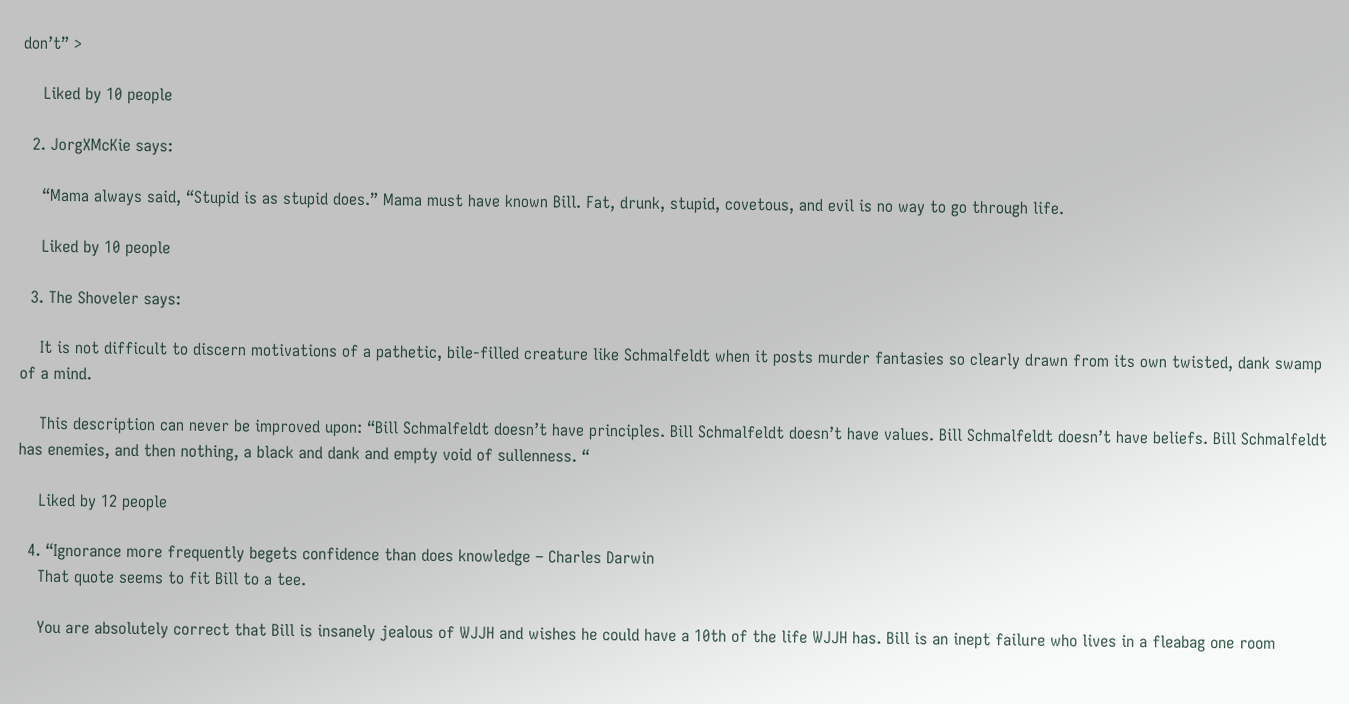don’t” >

    Liked by 10 people

  2. JorgXMcKie says:

    “Mama always said, “Stupid is as stupid does.” Mama must have known Bill. Fat, drunk, stupid, covetous, and evil is no way to go through life.

    Liked by 10 people

  3. The Shoveler says:

    It is not difficult to discern motivations of a pathetic, bile-filled creature like Schmalfeldt when it posts murder fantasies so clearly drawn from its own twisted, dank swamp of a mind.

    This description can never be improved upon: “Bill Schmalfeldt doesn’t have principles. Bill Schmalfeldt doesn’t have values. Bill Schmalfeldt doesn’t have beliefs. Bill Schmalfeldt has enemies, and then nothing, a black and dank and empty void of sullenness. “

    Liked by 12 people

  4. “Ignorance more frequently begets confidence than does knowledge – Charles Darwin
    That quote seems to fit Bill to a tee.

    You are absolutely correct that Bill is insanely jealous of WJJH and wishes he could have a 10th of the life WJJH has. Bill is an inept failure who lives in a fleabag one room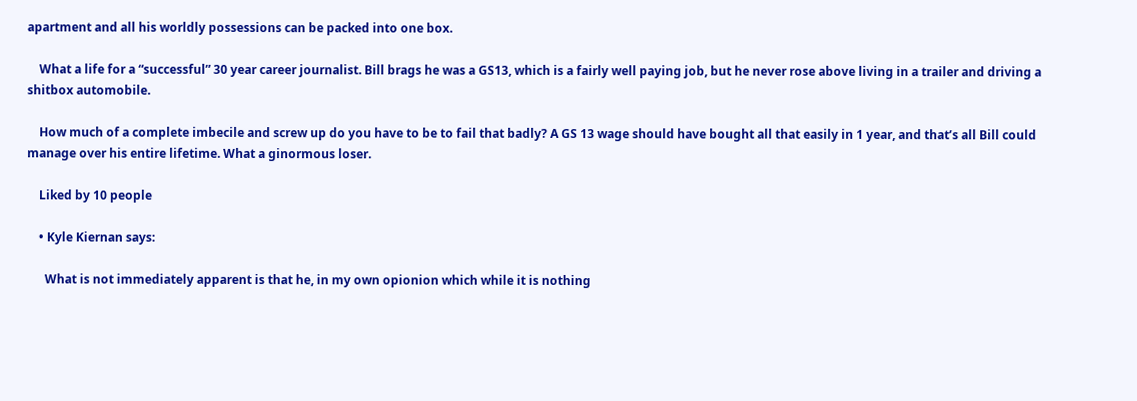apartment and all his worldly possessions can be packed into one box.

    What a life for a “successful” 30 year career journalist. Bill brags he was a GS13, which is a fairly well paying job, but he never rose above living in a trailer and driving a shitbox automobile.

    How much of a complete imbecile and screw up do you have to be to fail that badly? A GS 13 wage should have bought all that easily in 1 year, and that’s all Bill could manage over his entire lifetime. What a ginormous loser.

    Liked by 10 people

    • Kyle Kiernan says:

      What is not immediately apparent is that he, in my own opionion which while it is nothing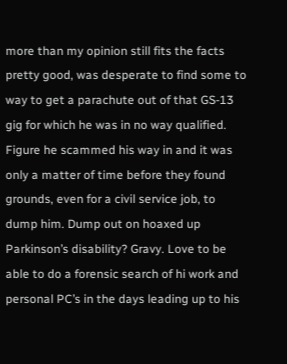more than my opinion still fits the facts pretty good, was desperate to find some to way to get a parachute out of that GS-13 gig for which he was in no way qualified. Figure he scammed his way in and it was only a matter of time before they found grounds, even for a civil service job, to dump him. Dump out on hoaxed up Parkinson’s disability? Gravy. Love to be able to do a forensic search of hi work and personal PC’s in the days leading up to his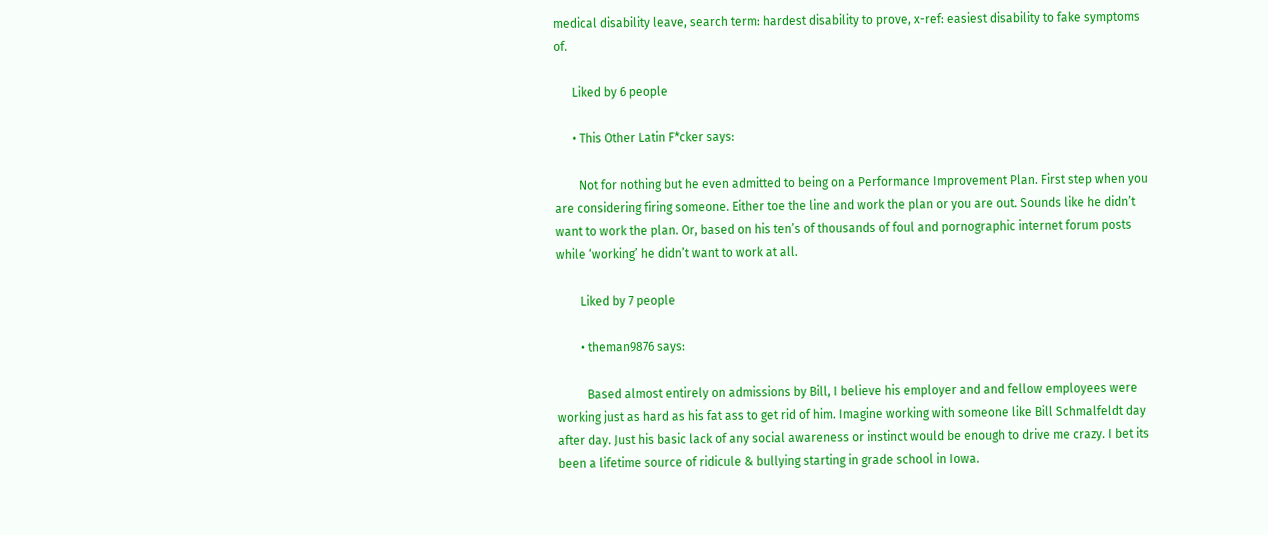medical disability leave, search term: hardest disability to prove, x-ref: easiest disability to fake symptoms of.

      Liked by 6 people

      • This Other Latin F*cker says:

        Not for nothing but he even admitted to being on a Performance Improvement Plan. First step when you are considering firing someone. Either toe the line and work the plan or you are out. Sounds like he didn’t want to work the plan. Or, based on his ten’s of thousands of foul and pornographic internet forum posts while ‘working’ he didn’t want to work at all.

        Liked by 7 people

        • theman9876 says:

          Based almost entirely on admissions by Bill, I believe his employer and and fellow employees were working just as hard as his fat ass to get rid of him. Imagine working with someone like Bill Schmalfeldt day after day. Just his basic lack of any social awareness or instinct would be enough to drive me crazy. I bet its been a lifetime source of ridicule & bullying starting in grade school in Iowa.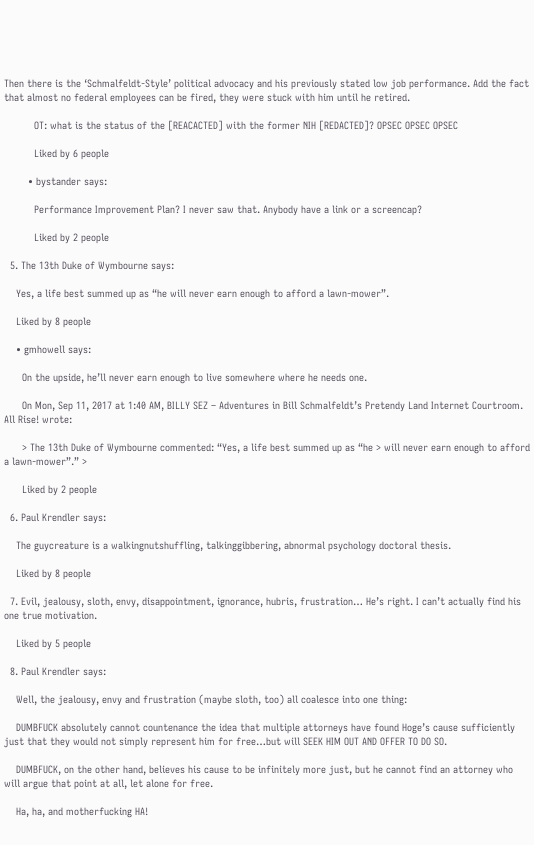Then there is the ‘Schmalfeldt-Style’ political advocacy and his previously stated low job performance. Add the fact that almost no federal employees can be fired, they were stuck with him until he retired.

          OT: what is the status of the [REACACTED] with the former NIH [REDACTED]? OPSEC OPSEC OPSEC

          Liked by 6 people

        • bystander says:

          Performance Improvement Plan? I never saw that. Anybody have a link or a screencap?

          Liked by 2 people

  5. The 13th Duke of Wymbourne says:

    Yes, a life best summed up as “he will never earn enough to afford a lawn-mower”.

    Liked by 8 people

    • gmhowell says:

      On the upside, he’ll never earn enough to live somewhere where he needs one.

      On Mon, Sep 11, 2017 at 1:40 AM, BILLY SEZ – Adventures in Bill Schmalfeldt’s Pretendy Land Internet Courtroom. All Rise! wrote:

      > The 13th Duke of Wymbourne commented: “Yes, a life best summed up as “he > will never earn enough to afford a lawn-mower”.” >

      Liked by 2 people

  6. Paul Krendler says:

    The guycreature is a walkingnutshuffling, talkinggibbering, abnormal psychology doctoral thesis.

    Liked by 8 people

  7. Evil, jealousy, sloth, envy, disappointment, ignorance, hubris, frustration… He’s right. I can’t actually find his one true motivation.

    Liked by 5 people

  8. Paul Krendler says:

    Well, the jealousy, envy and frustration (maybe sloth, too) all coalesce into one thing:

    DUMBFUCK absolutely cannot countenance the idea that multiple attorneys have found Hoge’s cause sufficiently just that they would not simply represent him for free…but will SEEK HIM OUT AND OFFER TO DO SO.

    DUMBFUCK, on the other hand, believes his cause to be infinitely more just, but he cannot find an attorney who will argue that point at all, let alone for free.

    Ha, ha, and motherfucking HA!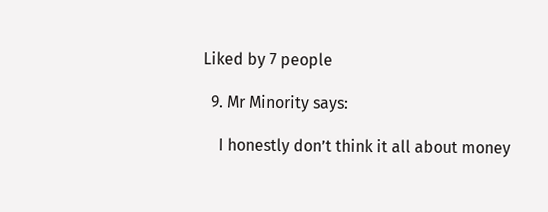Liked by 7 people

  9. Mr Minority says:

    I honestly don’t think it all about money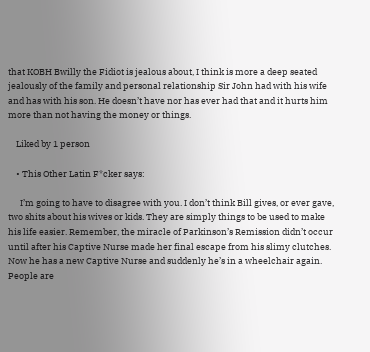that KOBH Bwilly the Fidiot is jealous about, I think is more a deep seated jealously of the family and personal relationship Sir John had with his wife and has with his son. He doesn’t have nor has ever had that and it hurts him more than not having the money or things.

    Liked by 1 person

    • This Other Latin F*cker says:

      I’m going to have to disagree with you. I don’t think Bill gives, or ever gave, two shits about his wives or kids. They are simply things to be used to make his life easier. Remember, the miracle of Parkinson’s Remission didn’t occur until after his Captive Nurse made her final escape from his slimy clutches. Now he has a new Captive Nurse and suddenly he’s in a wheelchair again. People are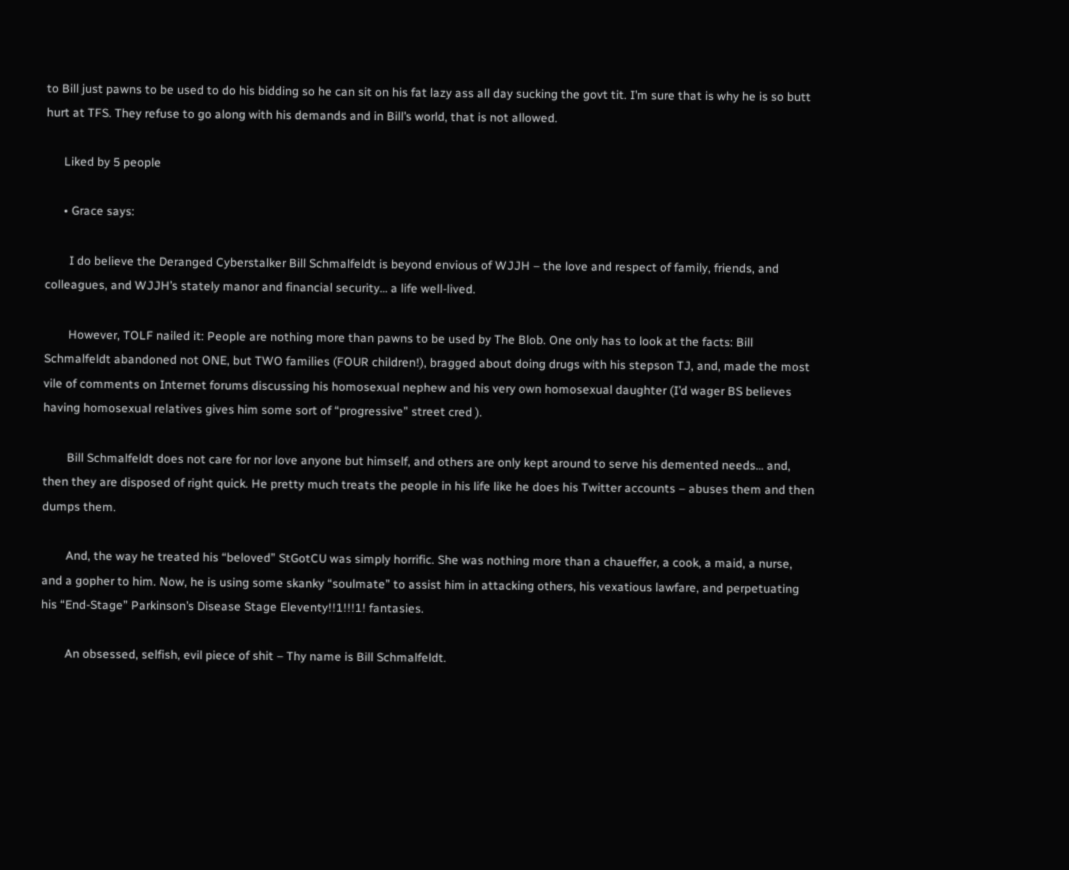to Bill just pawns to be used to do his bidding so he can sit on his fat lazy ass all day sucking the govt tit. I’m sure that is why he is so butt hurt at TFS. They refuse to go along with his demands and in Bill’s world, that is not allowed.

      Liked by 5 people

      • Grace says:

        I do believe the Deranged Cyberstalker Bill Schmalfeldt is beyond envious of WJJH – the love and respect of family, friends, and colleagues, and WJJH’s stately manor and financial security… a life well-lived.

        However, TOLF nailed it: People are nothing more than pawns to be used by The Blob. One only has to look at the facts: Bill Schmalfeldt abandoned not ONE, but TWO families (FOUR children!), bragged about doing drugs with his stepson TJ, and, made the most vile of comments on Internet forums discussing his homosexual nephew and his very own homosexual daughter (I’d wager BS believes having homosexual relatives gives him some sort of “progressive” street cred ).

        Bill Schmalfeldt does not care for nor love anyone but himself, and others are only kept around to serve his demented needs… and, then they are disposed of right quick. He pretty much treats the people in his life like he does his Twitter accounts – abuses them and then dumps them.

        And, the way he treated his “beloved” StGotCU was simply horrific. She was nothing more than a chaueffer, a cook, a maid, a nurse, and a gopher to him. Now, he is using some skanky “soulmate” to assist him in attacking others, his vexatious lawfare, and perpetuating his “End-Stage” Parkinson’s Disease Stage Eleventy!!1!!!1! fantasies.

        An obsessed, selfish, evil piece of shit – Thy name is Bill Schmalfeldt.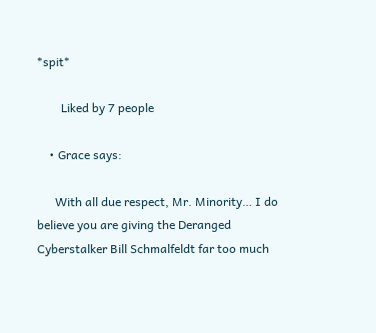*spit*

        Liked by 7 people

    • Grace says:

      With all due respect, Mr. Minority… I do believe you are giving the Deranged Cyberstalker Bill Schmalfeldt far too much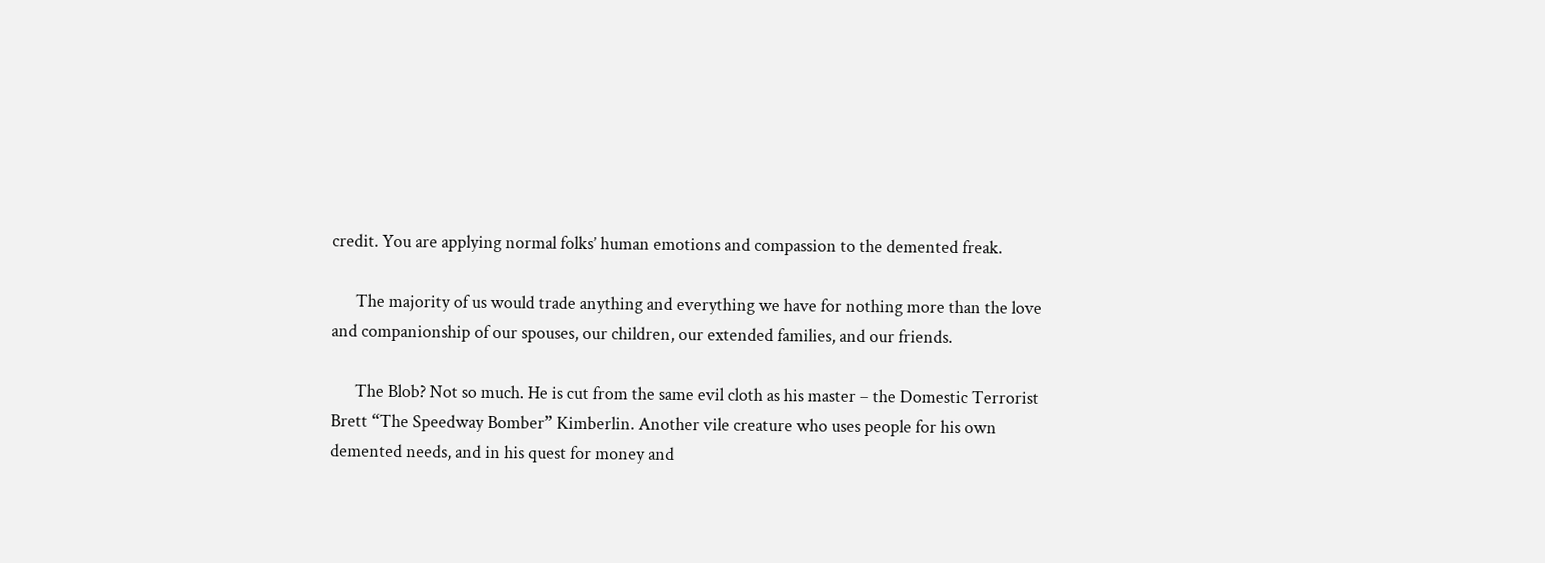credit. You are applying normal folks’ human emotions and compassion to the demented freak.

      The majority of us would trade anything and everything we have for nothing more than the love and companionship of our spouses, our children, our extended families, and our friends.

      The Blob? Not so much. He is cut from the same evil cloth as his master – the Domestic Terrorist Brett “The Speedway Bomber” Kimberlin. Another vile creature who uses people for his own demented needs, and in his quest for money and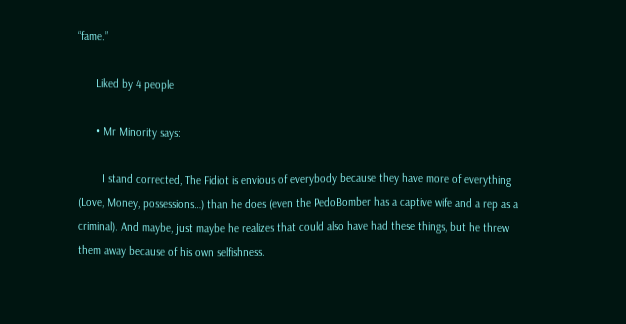“fame.”

      Liked by 4 people

      • Mr Minority says:

        I stand corrected, The Fidiot is envious of everybody because they have more of everything (Love, Money, possessions…) than he does (even the PedoBomber has a captive wife and a rep as a criminal). And maybe, just maybe he realizes that could also have had these things, but he threw them away because of his own selfishness.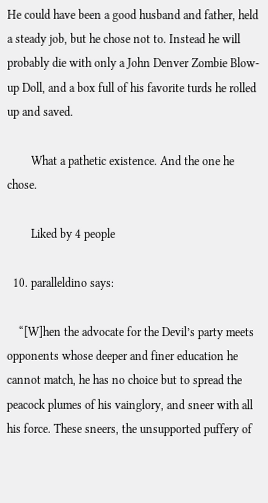He could have been a good husband and father, held a steady job, but he chose not to. Instead he will probably die with only a John Denver Zombie Blow-up Doll, and a box full of his favorite turds he rolled up and saved.

        What a pathetic existence. And the one he chose.

        Liked by 4 people

  10. paralleldino says:

    “[W]hen the advocate for the Devil’s party meets opponents whose deeper and finer education he cannot match, he has no choice but to spread the peacock plumes of his vainglory, and sneer with all his force. These sneers, the unsupported puffery of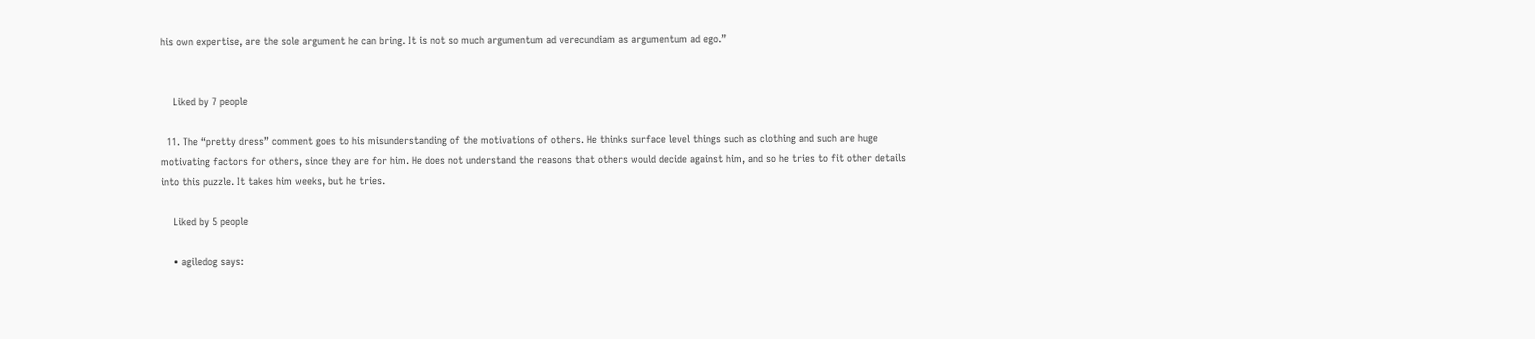his own expertise, are the sole argument he can bring. It is not so much argumentum ad verecundiam as argumentum ad ego.”


    Liked by 7 people

  11. The “pretty dress” comment goes to his misunderstanding of the motivations of others. He thinks surface level things such as clothing and such are huge motivating factors for others, since they are for him. He does not understand the reasons that others would decide against him, and so he tries to fit other details into this puzzle. It takes him weeks, but he tries.

    Liked by 5 people

    • agiledog says: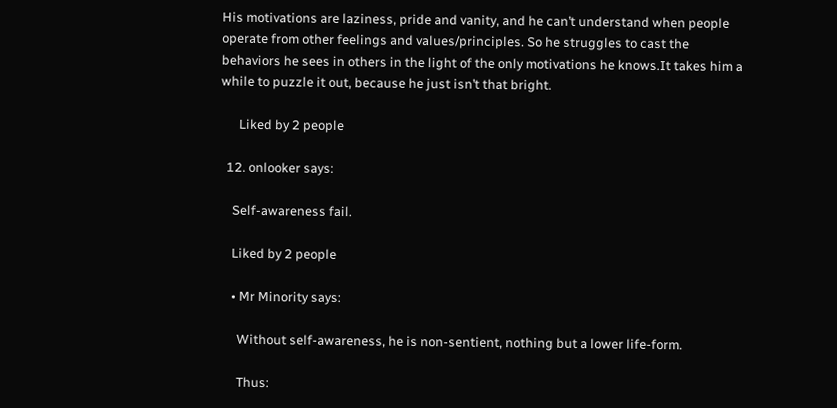His motivations are laziness, pride and vanity, and he can’t understand when people operate from other feelings and values/principles. So he struggles to cast the behaviors he sees in others in the light of the only motivations he knows.It takes him a while to puzzle it out, because he just isn’t that bright.

      Liked by 2 people

  12. onlooker says:

    Self-awareness fail.

    Liked by 2 people

    • Mr Minority says:

      Without self-awareness, he is non-sentient, nothing but a lower life-form.

      Thus: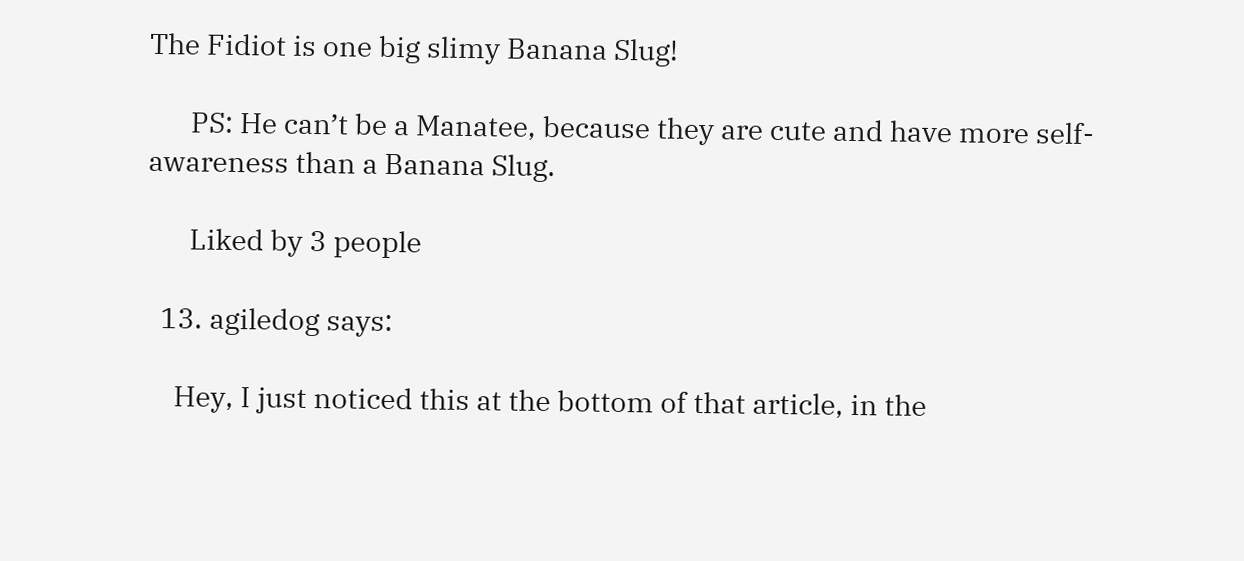The Fidiot is one big slimy Banana Slug!

      PS: He can’t be a Manatee, because they are cute and have more self-awareness than a Banana Slug.

      Liked by 3 people

  13. agiledog says:

    Hey, I just noticed this at the bottom of that article, in the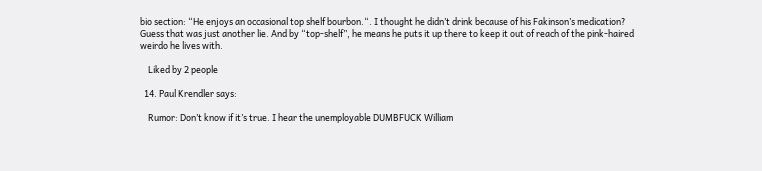bio section: “He enjoys an occasional top shelf bourbon.“. I thought he didn’t drink because of his Fakinson’s medication? Guess that was just another lie. And by “top-shelf”, he means he puts it up there to keep it out of reach of the pink-haired weirdo he lives with.

    Liked by 2 people

  14. Paul Krendler says:

    Rumor: Don’t know if it’s true. I hear the unemployable DUMBFUCK William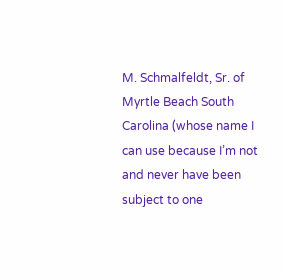M. Schmalfeldt, Sr. of Myrtle Beach South Carolina (whose name I can use because I’m not and never have been subject to one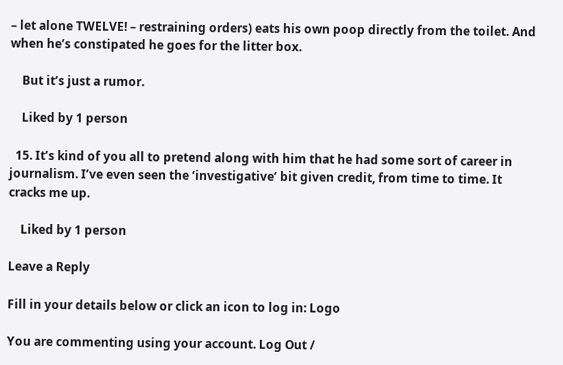– let alone TWELVE! – restraining orders) eats his own poop directly from the toilet. And when he’s constipated he goes for the litter box.

    But it’s just a rumor.

    Liked by 1 person

  15. It’s kind of you all to pretend along with him that he had some sort of career in journalism. I’ve even seen the ‘investigative’ bit given credit, from time to time. It cracks me up.

    Liked by 1 person

Leave a Reply

Fill in your details below or click an icon to log in: Logo

You are commenting using your account. Log Out /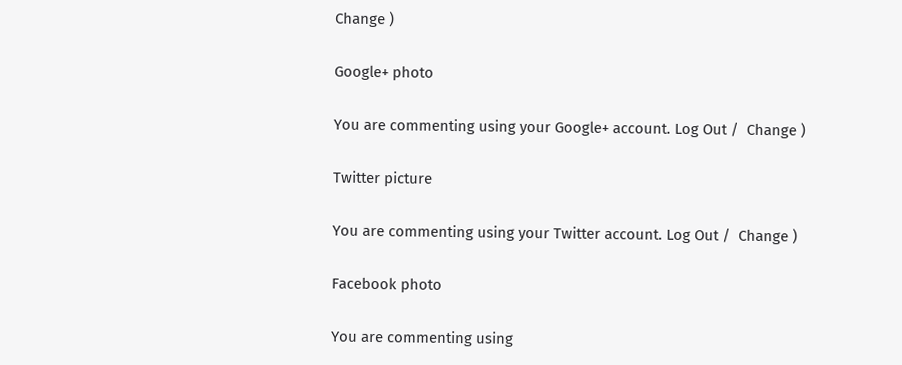Change )

Google+ photo

You are commenting using your Google+ account. Log Out /  Change )

Twitter picture

You are commenting using your Twitter account. Log Out /  Change )

Facebook photo

You are commenting using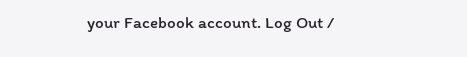your Facebook account. Log Out /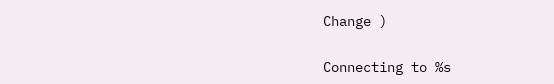Change )

Connecting to %s